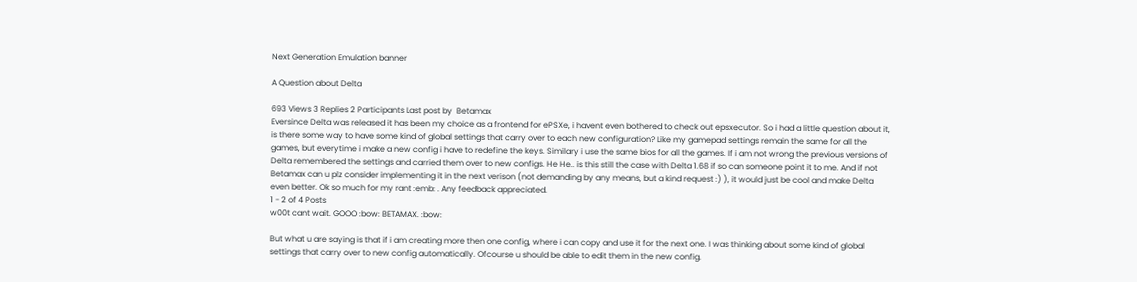Next Generation Emulation banner

A Question about Delta

693 Views 3 Replies 2 Participants Last post by  Betamax
Eversince Delta was released it has been my choice as a frontend for ePSXe, i havent even bothered to check out epsxecutor. So i had a little question about it, is there some way to have some kind of global settings that carry over to each new configuration? Like my gamepad settings remain the same for all the games, but everytime i make a new config i have to redefine the keys. Similary i use the same bios for all the games. If i am not wrong the previous versions of Delta remembered the settings and carried them over to new configs. He He.. is this still the case with Delta 1.68 if so can someone point it to me. And if not Betamax can u plz consider implementing it in the next verison (not demanding by any means, but a kind request :) ), it would just be cool and make Delta even better. Ok so much for my rant :emb: . Any feedback appreciated.
1 - 2 of 4 Posts
w00t cant wait. GOOO :bow: BETAMAX. :bow:

But what u are saying is that if i am creating more then one config, where i can copy and use it for the next one. I was thinking about some kind of global settings that carry over to new config automatically. Ofcourse u should be able to edit them in the new config.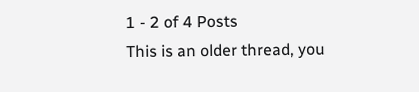1 - 2 of 4 Posts
This is an older thread, you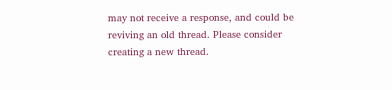may not receive a response, and could be reviving an old thread. Please consider creating a new thread.